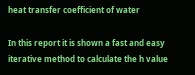heat transfer coefficient of water

In this report it is shown a fast and easy iterative method to calculate the h value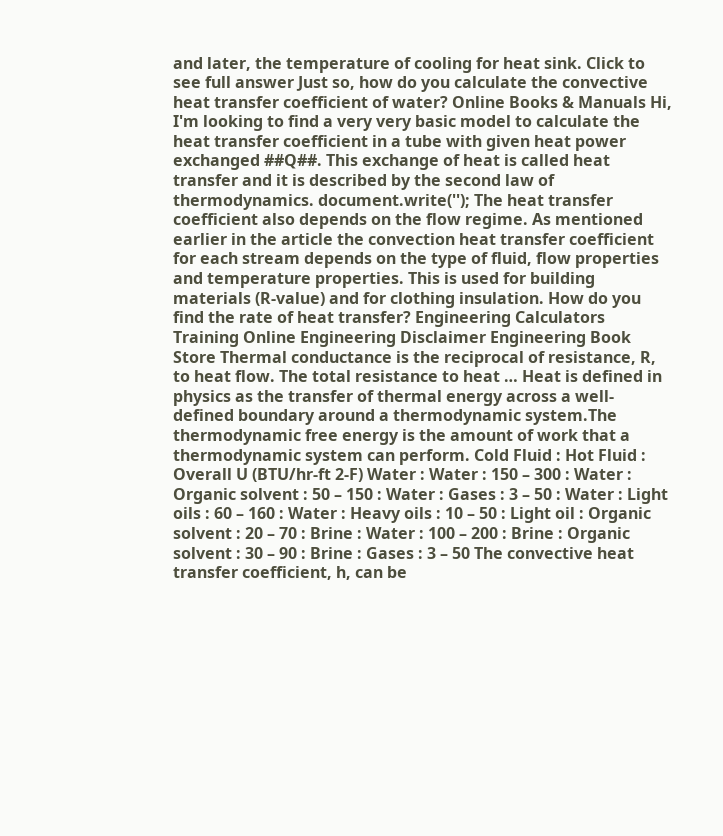and later, the temperature of cooling for heat sink. Click to see full answer Just so, how do you calculate the convective heat transfer coefficient of water? Online Books & Manuals Hi, I'm looking to find a very very basic model to calculate the heat transfer coefficient in a tube with given heat power exchanged ##Q##. This exchange of heat is called heat transfer and it is described by the second law of thermodynamics. document.write(''); The heat transfer coefficient also depends on the flow regime. As mentioned earlier in the article the convection heat transfer coefficient for each stream depends on the type of fluid, flow properties and temperature properties. This is used for building materials (R-value) and for clothing insulation. How do you find the rate of heat transfer? Engineering Calculators Training Online Engineering Disclaimer Engineering Book Store Thermal conductance is the reciprocal of resistance, R, to heat flow. The total resistance to heat … Heat is defined in physics as the transfer of thermal energy across a well-defined boundary around a thermodynamic system.The thermodynamic free energy is the amount of work that a thermodynamic system can perform. Cold Fluid : Hot Fluid : Overall U (BTU/hr-ft 2-F) Water : Water : 150 – 300 : Water : Organic solvent : 50 – 150 : Water : Gases : 3 – 50 : Water : Light oils : 60 – 160 : Water : Heavy oils : 10 – 50 : Light oil : Organic solvent : 20 – 70 : Brine : Water : 100 – 200 : Brine : Organic solvent : 30 – 90 : Brine : Gases : 3 – 50 The convective heat transfer coefficient, h, can be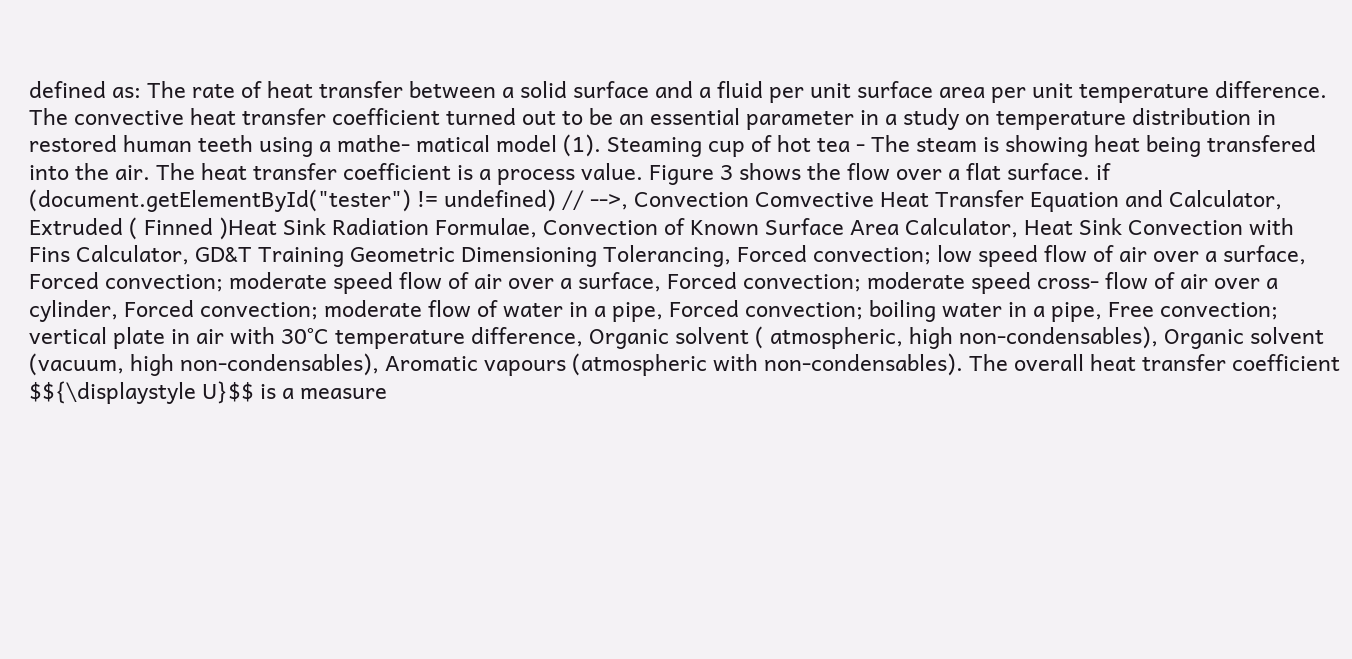defined as: The rate of heat transfer between a solid surface and a fluid per unit surface area per unit temperature difference. The convective heat transfer coefficient turned out to be an essential parameter in a study on temperature distribution in restored human teeth using a mathe- matical model (1). Steaming cup of hot tea - The steam is showing heat being transfered into the air. The heat transfer coefficient is a process value. Figure 3 shows the flow over a flat surface. if (document.getElementById("tester") != undefined) // -->, Convection Comvective Heat Transfer Equation and Calculator, Extruded ( Finned )Heat Sink Radiation Formulae, Convection of Known Surface Area Calculator, Heat Sink Convection with Fins Calculator, GD&T Training Geometric Dimensioning Tolerancing, Forced convection; low speed flow of air over a surface, Forced convection; moderate speed flow of air over a surface, Forced convection; moderate speed cross- flow of air over a cylinder, Forced convection; moderate flow of water in a pipe, Forced convection; boiling water in a pipe, Free convection; vertical plate in air with 30°C temperature difference, Organic solvent ( atmospheric, high non-condensables), Organic solvent (vacuum, high non-condensables), Aromatic vapours (atmospheric with non-condensables). The overall heat transfer coefficient $${\displaystyle U}$$ is a measure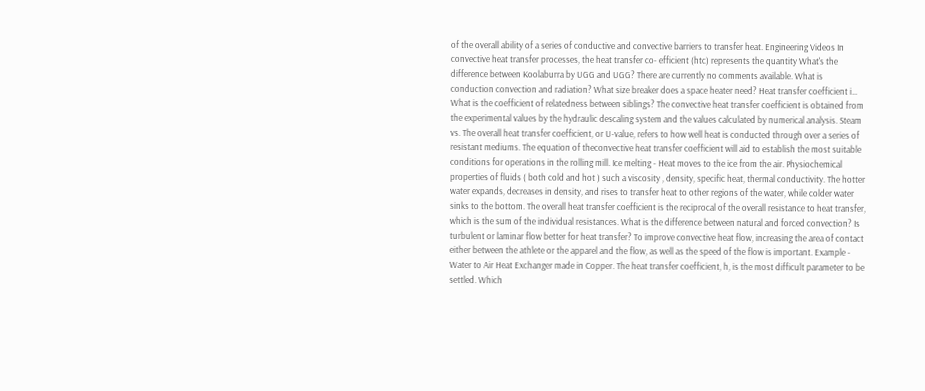of the overall ability of a series of conductive and convective barriers to transfer heat. Engineering Videos In convective heat transfer processes, the heat transfer co- efficient (htc) represents the quantity What's the difference between Koolaburra by UGG and UGG? There are currently no comments available. What is conduction convection and radiation? What size breaker does a space heater need? Heat transfer coefficient i… What is the coefficient of relatedness between siblings? The convective heat transfer coefficient is obtained from the experimental values by the hydraulic descaling system and the values calculated by numerical analysis. Steam vs. The overall heat transfer coefficient, or U-value, refers to how well heat is conducted through over a series of resistant mediums. The equation of theconvective heat transfer coefficient will aid to establish the most suitable conditions for operations in the rolling mill. Ice melting - Heat moves to the ice from the air. Physiochemical properties of fluids ( both cold and hot ) such a viscosity , density, specific heat, thermal conductivity. The hotter water expands, decreases in density, and rises to transfer heat to other regions of the water, while colder water sinks to the bottom. The overall heat transfer coefficient is the reciprocal of the overall resistance to heat transfer, which is the sum of the individual resistances. What is the difference between natural and forced convection? Is turbulent or laminar flow better for heat transfer? To improve convective heat flow, increasing the area of contact either between the athlete or the apparel and the flow, as well as the speed of the flow is important. Example - Water to Air Heat Exchanger made in Copper. The heat transfer coefficient, h, is the most difficult parameter to be settled. Which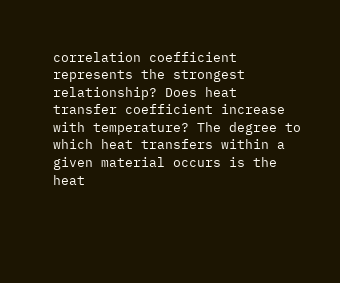correlation coefficient represents the strongest relationship? Does heat transfer coefficient increase with temperature? The degree to which heat transfers within a given material occurs is the heat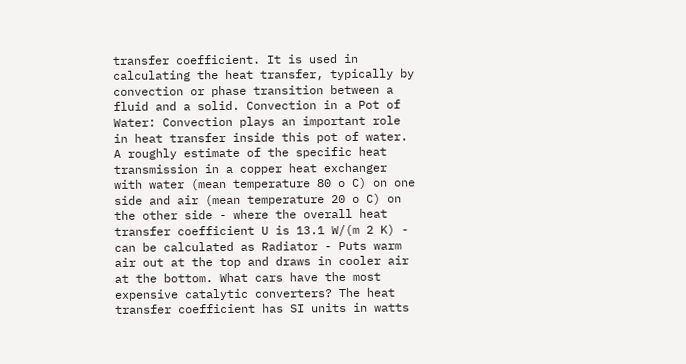transfer coefficient. It is used in calculating the heat transfer, typically by convection or phase transition between a fluid and a solid. Convection in a Pot of Water: Convection plays an important role in heat transfer inside this pot of water. A roughly estimate of the specific heat transmission in a copper heat exchanger with water (mean temperature 80 o C) on one side and air (mean temperature 20 o C) on the other side - where the overall heat transfer coefficient U is 13.1 W/(m 2 K) - can be calculated as Radiator - Puts warm air out at the top and draws in cooler air at the bottom. What cars have the most expensive catalytic converters? The heat transfer coefficient has SI units in watts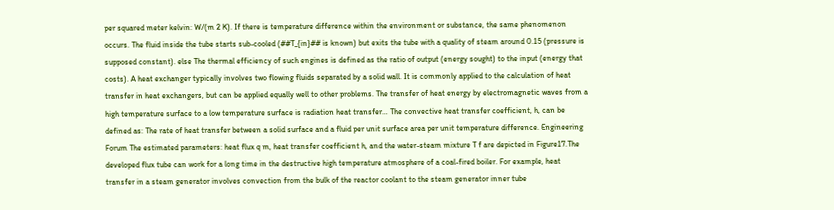per squared meter kelvin: W/(m 2 K). If there is temperature difference within the environment or substance, the same phenomenon occurs. The fluid inside the tube starts sub-cooled (##T_{in}## is known) but exits the tube with a quality of steam around 0.15 (pressure is supposed constant). else The thermal efficiency of such engines is defined as the ratio of output (energy sought) to the input (energy that costs). A heat exchanger typically involves two flowing fluids separated by a solid wall. It is commonly applied to the calculation of heat transfer in heat exchangers, but can be applied equally well to other problems. The transfer of heat energy by electromagnetic waves from a high temperature surface to a low temperature surface is radiation heat transfer… The convective heat transfer coefficient, h, can be defined as: The rate of heat transfer between a solid surface and a fluid per unit surface area per unit temperature difference. Engineering Forum The estimated parameters: heat flux q m, heat transfer coefficient h, and the water-steam mixture T f are depicted in Figure17.The developed flux tube can work for a long time in the destructive high temperature atmosphere of a coal-fired boiler. For example, heat transfer in a steam generator involves convection from the bulk of the reactor coolant to the steam generator inner tube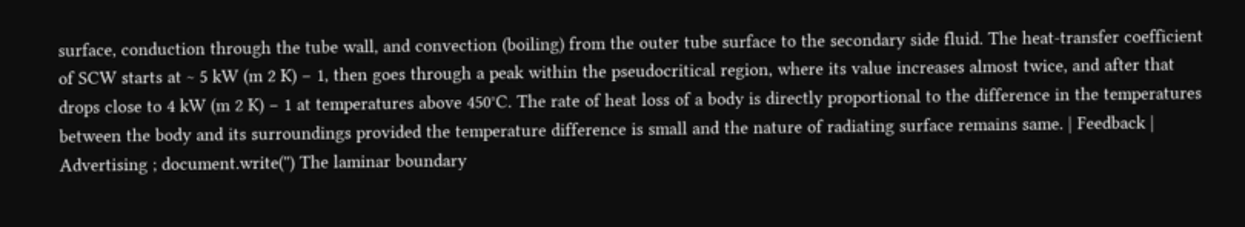surface, conduction through the tube wall, and convection (boiling) from the outer tube surface to the secondary side fluid. The heat-transfer coefficient of SCW starts at ~ 5 kW (m 2 K) − 1, then goes through a peak within the pseudocritical region, where its value increases almost twice, and after that drops close to 4 kW (m 2 K) − 1 at temperatures above 450°C. The rate of heat loss of a body is directly proportional to the difference in the temperatures between the body and its surroundings provided the temperature difference is small and the nature of radiating surface remains same. | Feedback | Advertising ; document.write('') The laminar boundary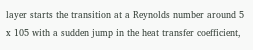layer starts the transition at a Reynolds number around 5 x 105 with a sudden jump in the heat transfer coefficient,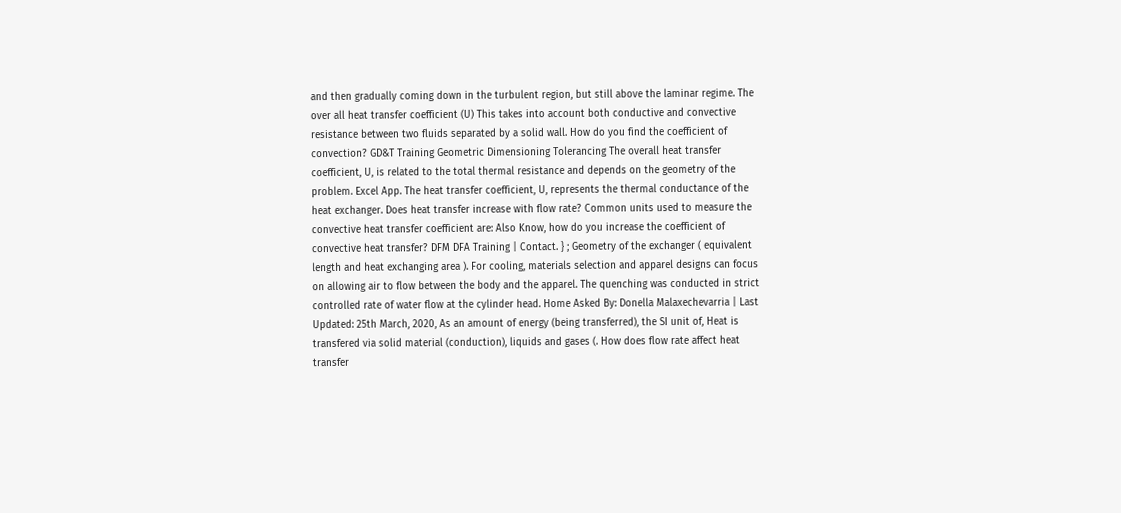and then gradually coming down in the turbulent region, but still above the laminar regime. The over all heat transfer coefficient (U) This takes into account both conductive and convective resistance between two fluids separated by a solid wall. How do you find the coefficient of convection? GD&T Training Geometric Dimensioning Tolerancing The overall heat transfer coefficient, U, is related to the total thermal resistance and depends on the geometry of the problem. Excel App. The heat transfer coefficient, U, represents the thermal conductance of the heat exchanger. Does heat transfer increase with flow rate? Common units used to measure the convective heat transfer coefficient are: Also Know, how do you increase the coefficient of convective heat transfer? DFM DFA Training | Contact. } ; Geometry of the exchanger ( equivalent length and heat exchanging area ). For cooling, materials selection and apparel designs can focus on allowing air to flow between the body and the apparel. The quenching was conducted in strict controlled rate of water flow at the cylinder head. Home Asked By: Donella Malaxechevarria | Last Updated: 25th March, 2020, As an amount of energy (being transferred), the SI unit of, Heat is transfered via solid material (conduction), liquids and gases (. How does flow rate affect heat transfer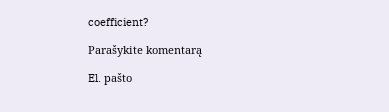coefficient?

Parašykite komentarą

El. pašto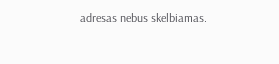adresas nebus skelbiamas.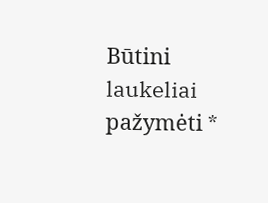Būtini laukeliai pažymėti *